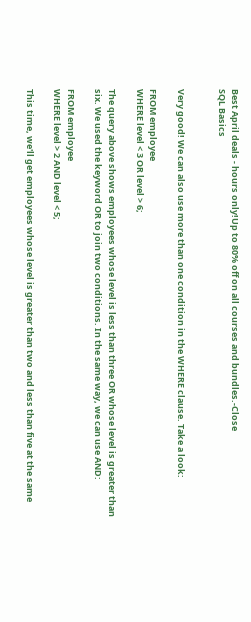Best April deals - hours only!Up to 80% off on all courses and bundles.-Close
SQL Basics


Very good! We can also use more than one condition in the WHERE clause. Take a look:

FROM employee
WHERE level < 3 OR level > 6;

The query above shows employees whose level is less than three OR whose level is greater than six. We used the keyword OR to join two conditions. In the same way, we can use AND:

FROM employee
WHERE level > 2 AND level < 5;

This time, we'll get employees whose level is greater than two and less than five at the same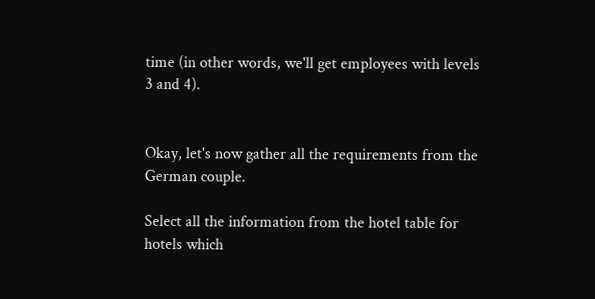time (in other words, we'll get employees with levels 3 and 4).


Okay, let's now gather all the requirements from the German couple.

Select all the information from the hotel table for hotels which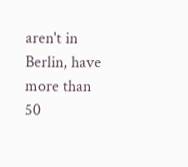aren't in Berlin, have more than 50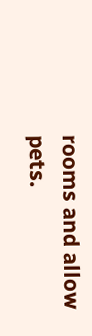rooms and allow pets.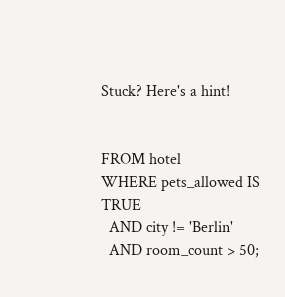Stuck? Here's a hint!


FROM hotel
WHERE pets_allowed IS TRUE
  AND city != 'Berlin'
  AND room_count > 50;